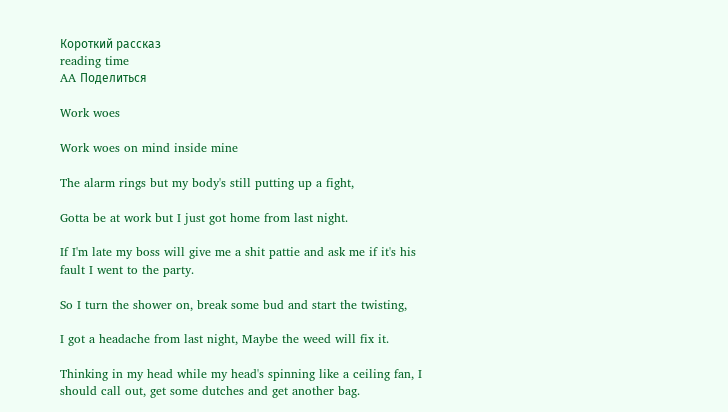Короткий рассказ
reading time
AA Поделиться

Work woes

Work woes on mind inside mine

The alarm rings but my body's still putting up a fight,

Gotta be at work but I just got home from last night.

If I'm late my boss will give me a shit pattie and ask me if it's his fault I went to the party.

So I turn the shower on, break some bud and start the twisting,

I got a headache from last night, Maybe the weed will fix it.

Thinking in my head while my head's spinning like a ceiling fan, I should call out, get some dutches and get another bag.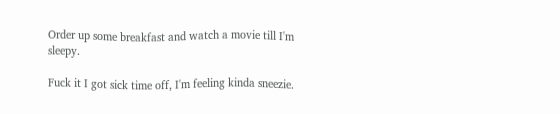Order up some breakfast and watch a movie till I'm sleepy.

Fuck it I got sick time off, I'm feeling kinda sneezie.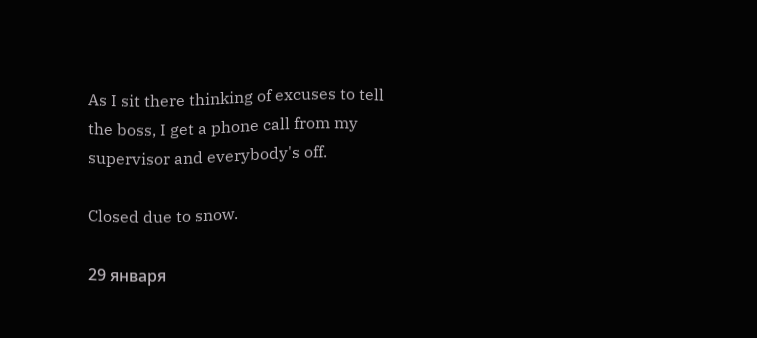As I sit there thinking of excuses to tell the boss, I get a phone call from my supervisor and everybody's off.

Closed due to snow.

29 января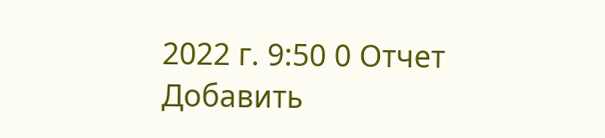2022 г. 9:50 0 Отчет Добавить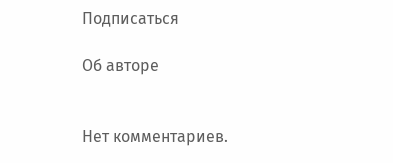Подписаться

Об авторе


Нет комментариев.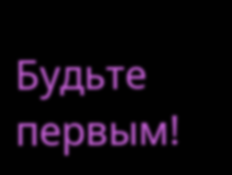Будьте первым!